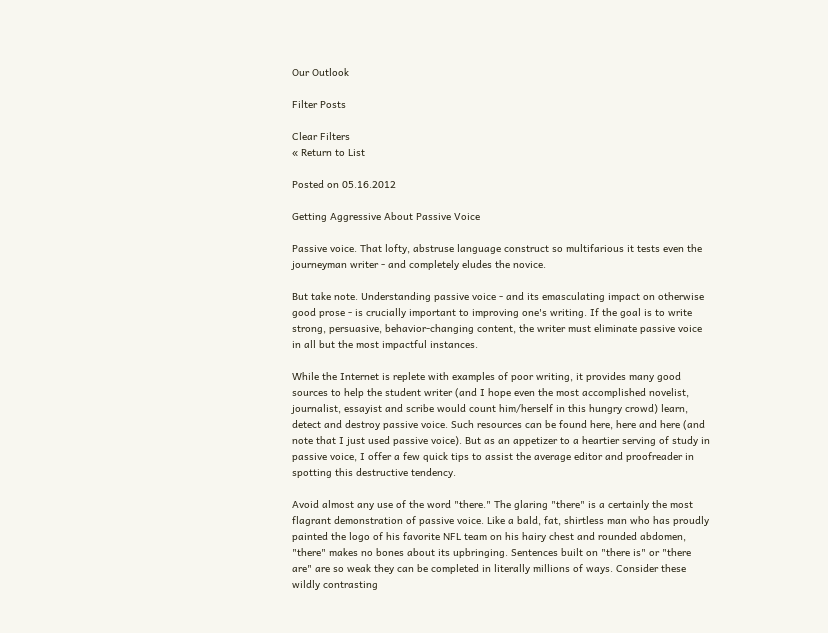Our Outlook

Filter Posts

Clear Filters
« Return to List

Posted on 05.16.2012

Getting Aggressive About Passive Voice

Passive voice. That lofty, abstruse language construct so multifarious it tests even the journeyman writer - and completely eludes the novice.

But take note. Understanding passive voice - and its emasculating impact on otherwise good prose - is crucially important to improving one's writing. If the goal is to write strong, persuasive, behavior-changing content, the writer must eliminate passive voice in all but the most impactful instances.

While the Internet is replete with examples of poor writing, it provides many good sources to help the student writer (and I hope even the most accomplished novelist, journalist, essayist and scribe would count him/herself in this hungry crowd) learn, detect and destroy passive voice. Such resources can be found here, here and here (and note that I just used passive voice). But as an appetizer to a heartier serving of study in passive voice, I offer a few quick tips to assist the average editor and proofreader in spotting this destructive tendency.

Avoid almost any use of the word "there." The glaring "there" is a certainly the most flagrant demonstration of passive voice. Like a bald, fat, shirtless man who has proudly painted the logo of his favorite NFL team on his hairy chest and rounded abdomen, "there" makes no bones about its upbringing. Sentences built on "there is" or "there are" are so weak they can be completed in literally millions of ways. Consider these wildly contrasting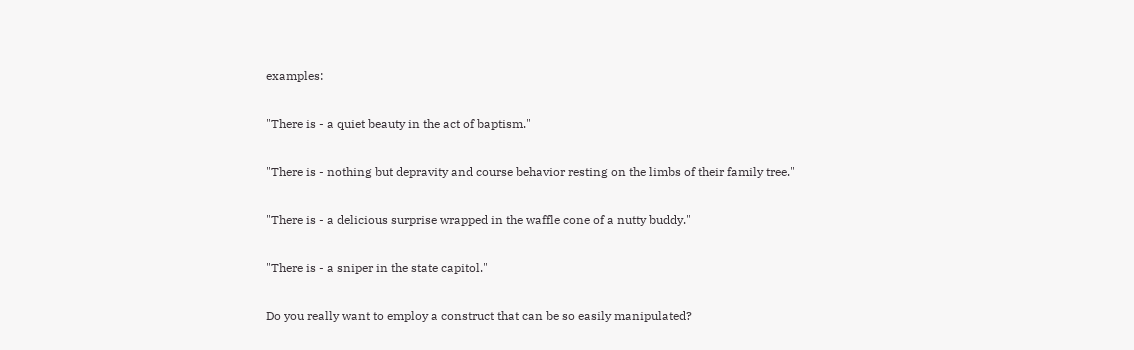examples:

"There is - a quiet beauty in the act of baptism."

"There is - nothing but depravity and course behavior resting on the limbs of their family tree."

"There is - a delicious surprise wrapped in the waffle cone of a nutty buddy."

"There is - a sniper in the state capitol."

Do you really want to employ a construct that can be so easily manipulated?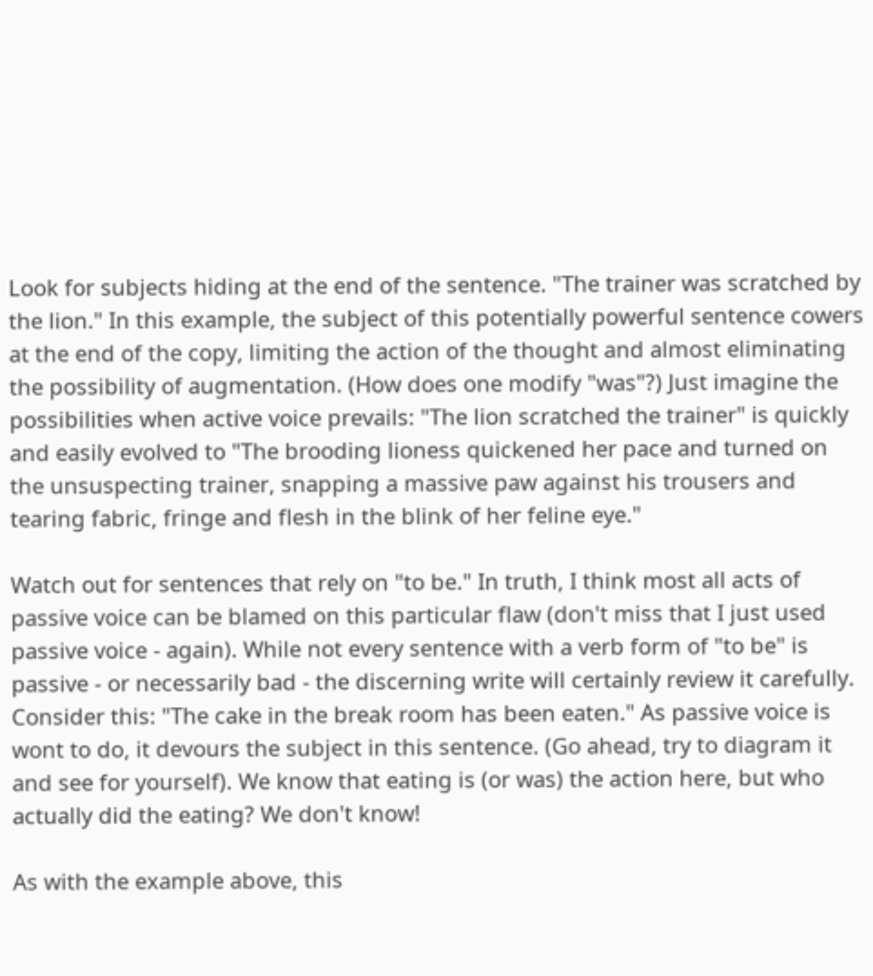Look for subjects hiding at the end of the sentence. "The trainer was scratched by the lion." In this example, the subject of this potentially powerful sentence cowers at the end of the copy, limiting the action of the thought and almost eliminating the possibility of augmentation. (How does one modify "was"?) Just imagine the possibilities when active voice prevails: "The lion scratched the trainer" is quickly and easily evolved to "The brooding lioness quickened her pace and turned on the unsuspecting trainer, snapping a massive paw against his trousers and tearing fabric, fringe and flesh in the blink of her feline eye."

Watch out for sentences that rely on "to be." In truth, I think most all acts of passive voice can be blamed on this particular flaw (don't miss that I just used passive voice - again). While not every sentence with a verb form of "to be" is passive - or necessarily bad - the discerning write will certainly review it carefully. Consider this: "The cake in the break room has been eaten." As passive voice is wont to do, it devours the subject in this sentence. (Go ahead, try to diagram it and see for yourself). We know that eating is (or was) the action here, but who actually did the eating? We don't know!

As with the example above, this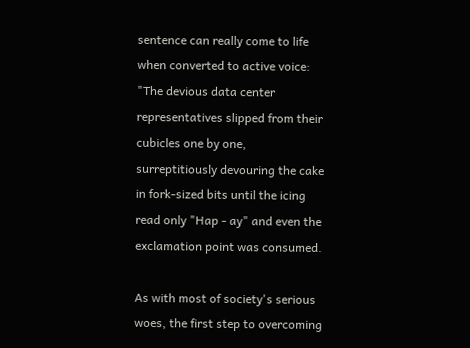sentence can really come to life when converted to active voice: "The devious data center representatives slipped from their cubicles one by one, surreptitiously devouring the cake in fork-sized bits until the icing read only "Hap - ay" and even the exclamation point was consumed.

As with most of society's serious woes, the first step to overcoming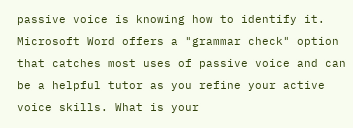passive voice is knowing how to identify it. Microsoft Word offers a "grammar check" option that catches most uses of passive voice and can be a helpful tutor as you refine your active voice skills. What is your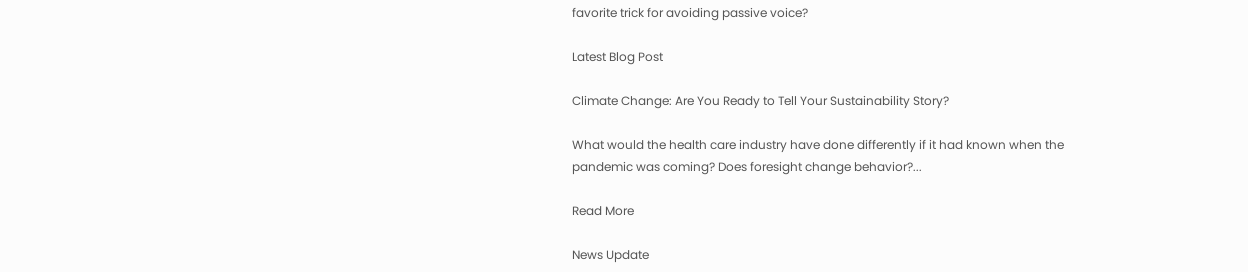favorite trick for avoiding passive voice?

Latest Blog Post

Climate Change: Are You Ready to Tell Your Sustainability Story?

What would the health care industry have done differently if it had known when the pandemic was coming? Does foresight change behavior?...

Read More

News Update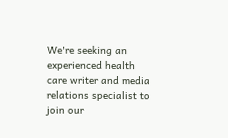We're seeking an experienced health care writer and media relations specialist to join our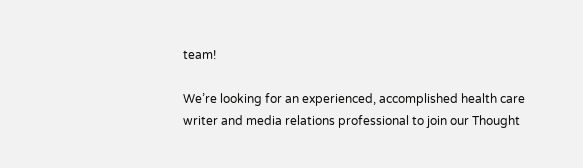team!

We’re looking for an experienced, accomplished health care writer and media relations professional to join our Thought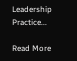Leadership Practice...

Read More